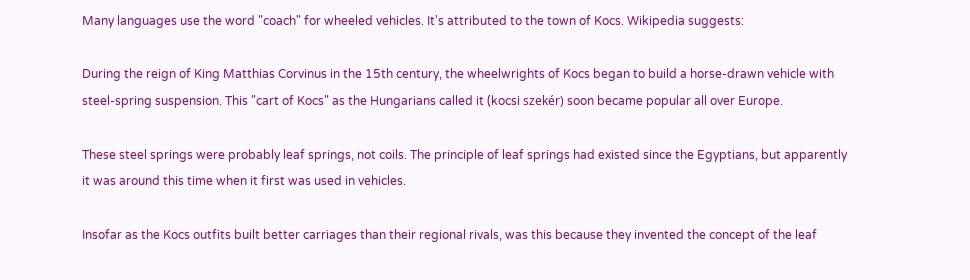Many languages use the word "coach" for wheeled vehicles. It's attributed to the town of Kocs. Wikipedia suggests:

During the reign of King Matthias Corvinus in the 15th century, the wheelwrights of Kocs began to build a horse-drawn vehicle with steel-spring suspension. This "cart of Kocs" as the Hungarians called it (kocsi szekér) soon became popular all over Europe.

These steel springs were probably leaf springs, not coils. The principle of leaf springs had existed since the Egyptians, but apparently it was around this time when it first was used in vehicles.

Insofar as the Kocs outfits built better carriages than their regional rivals, was this because they invented the concept of the leaf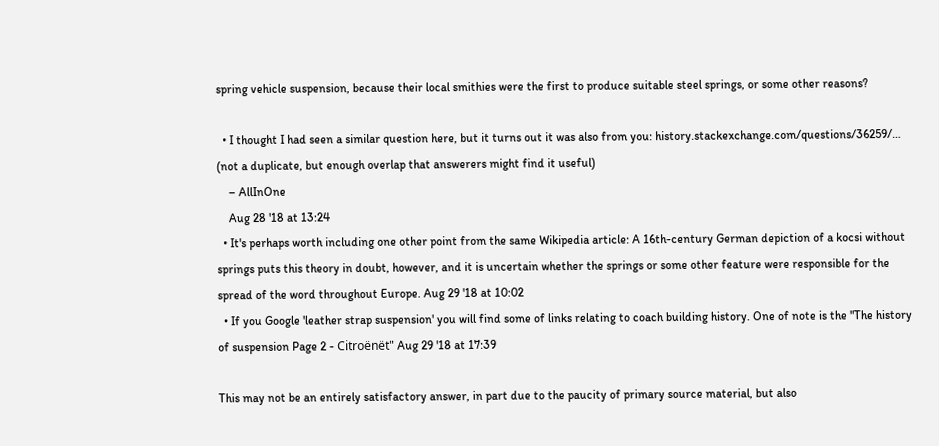spring vehicle suspension, because their local smithies were the first to produce suitable steel springs, or some other reasons?

  • I thought I had seen a similar question here, but it turns out it was also from you: history.stackexchange.com/questions/36259/… (not a duplicate, but enough overlap that answerers might find it useful)
    – AllInOne
    Aug 28 '18 at 13:24
  • It's perhaps worth including one other point from the same Wikipedia article: A 16th-century German depiction of a kocsi without springs puts this theory in doubt, however, and it is uncertain whether the springs or some other feature were responsible for the spread of the word throughout Europe. Aug 29 '18 at 10:02
  • If you Google 'leather strap suspension' you will find some of links relating to coach building history. One of note is the "The history of suspension Page 2 - Citroënët" Aug 29 '18 at 17:39

This may not be an entirely satisfactory answer, in part due to the paucity of primary source material, but also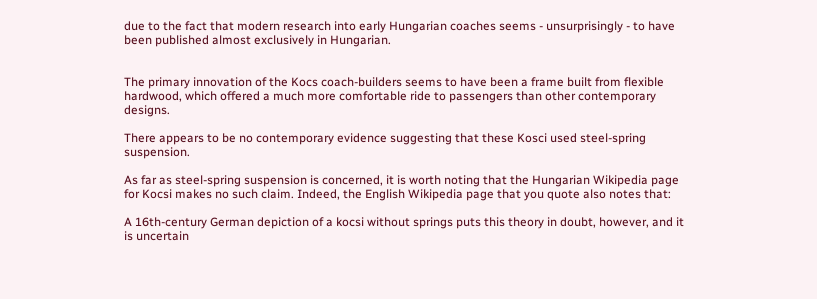due to the fact that modern research into early Hungarian coaches seems - unsurprisingly - to have been published almost exclusively in Hungarian.


The primary innovation of the Kocs coach-builders seems to have been a frame built from flexible hardwood, which offered a much more comfortable ride to passengers than other contemporary designs.

There appears to be no contemporary evidence suggesting that these Kosci used steel-spring suspension.

As far as steel-spring suspension is concerned, it is worth noting that the Hungarian Wikipedia page for Kocsi makes no such claim. Indeed, the English Wikipedia page that you quote also notes that:

A 16th-century German depiction of a kocsi without springs puts this theory in doubt, however, and it is uncertain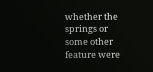whether the springs or some other feature were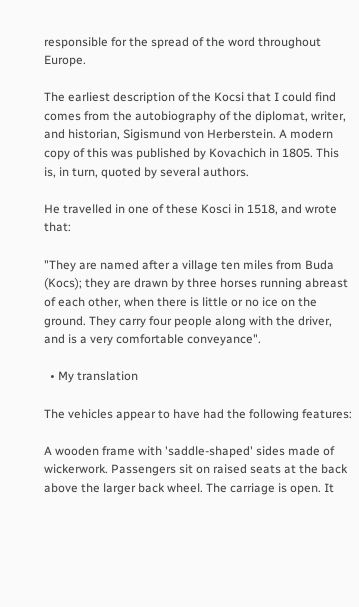responsible for the spread of the word throughout Europe.

The earliest description of the Kocsi that I could find comes from the autobiography of the diplomat, writer, and historian, Sigismund von Herberstein. A modern copy of this was published by Kovachich in 1805. This is, in turn, quoted by several authors.

He travelled in one of these Kosci in 1518, and wrote that:

"They are named after a village ten miles from Buda (Kocs); they are drawn by three horses running abreast of each other, when there is little or no ice on the ground. They carry four people along with the driver, and is a very comfortable conveyance".

  • My translation

The vehicles appear to have had the following features:

A wooden frame with 'saddle-shaped' sides made of wickerwork. Passengers sit on raised seats at the back above the larger back wheel. The carriage is open. It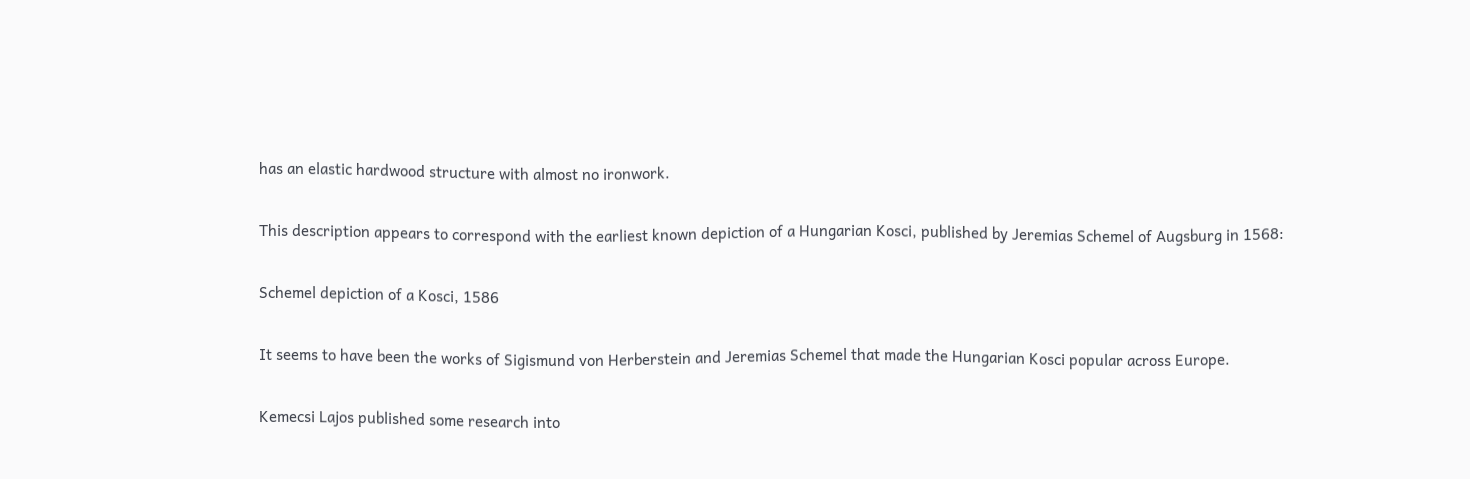has an elastic hardwood structure with almost no ironwork.

This description appears to correspond with the earliest known depiction of a Hungarian Kosci, published by Jeremias Schemel of Augsburg in 1568:

Schemel depiction of a Kosci, 1586

It seems to have been the works of Sigismund von Herberstein and Jeremias Schemel that made the Hungarian Kosci popular across Europe.

Kemecsi Lajos published some research into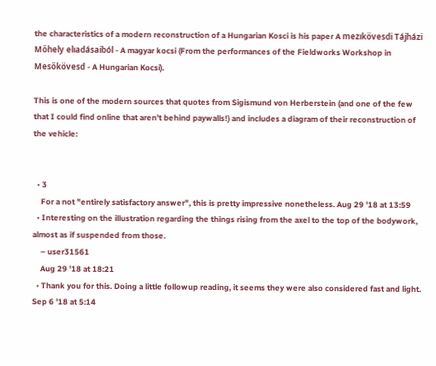the characteristics of a modern reconstruction of a Hungarian Kosci is his paper A mezıkövesdi Tájházi Mőhely elıadásaiból - A magyar kocsi (From the performances of the Fieldworks Workshop in Mesőkövesd - A Hungarian Kocsi).

This is one of the modern sources that quotes from Sigismund von Herberstein (and one of the few that I could find online that aren't behind paywalls!) and includes a diagram of their reconstruction of the vehicle:


  • 3
    For a not "entirely satisfactory answer", this is pretty impressive nonetheless. Aug 29 '18 at 13:59
  • Interesting on the illustration regarding the things rising from the axel to the top of the bodywork, almost as if suspended from those.
    – user31561
    Aug 29 '18 at 18:21
  • Thank you for this. Doing a little followup reading, it seems they were also considered fast and light. Sep 6 '18 at 5:14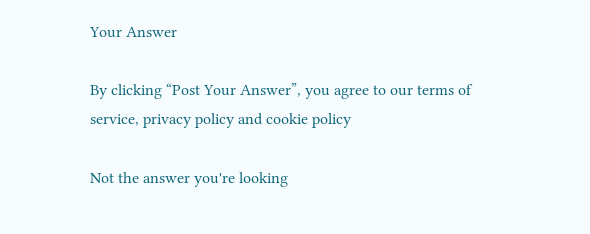Your Answer

By clicking “Post Your Answer”, you agree to our terms of service, privacy policy and cookie policy

Not the answer you're looking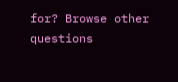for? Browse other questions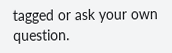tagged or ask your own question.